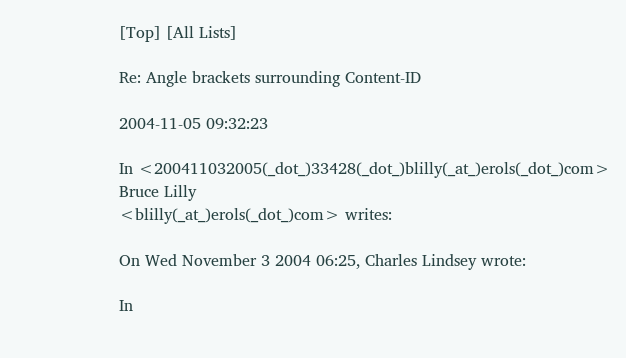[Top] [All Lists]

Re: Angle brackets surrounding Content-ID

2004-11-05 09:32:23

In <200411032005(_dot_)33428(_dot_)blilly(_at_)erols(_dot_)com> Bruce Lilly
<blilly(_at_)erols(_dot_)com> writes:

On Wed November 3 2004 06:25, Charles Lindsey wrote:

In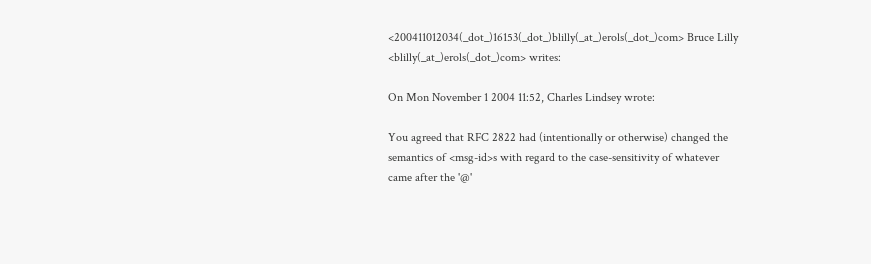<200411012034(_dot_)16153(_dot_)blilly(_at_)erols(_dot_)com> Bruce Lilly
<blilly(_at_)erols(_dot_)com> writes:

On Mon November 1 2004 11:52, Charles Lindsey wrote:

You agreed that RFC 2822 had (intentionally or otherwise) changed the
semantics of <msg-id>s with regard to the case-sensitivity of whatever
came after the '@'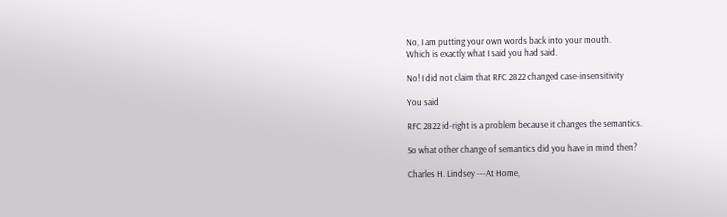No, I am putting your own words back into your mouth.
Which is exactly what I said you had said.

No! I did not claim that RFC 2822 changed case-insensitivity

You said

RFC 2822 id-right is a problem because it changes the semantics.

So what other change of semantics did you have in mind then?

Charles H. Lindsey ---At Home,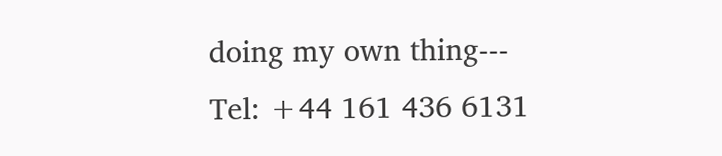doing my own thing---
Tel: +44 161 436 6131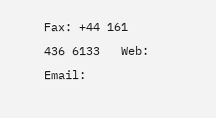Fax: +44 161 436 6133   Web:
Email: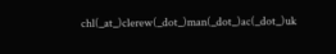chl(_at_)clerew(_dot_)man(_dot_)ac(_dot_)uk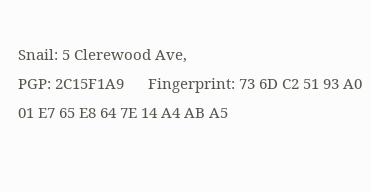Snail: 5 Clerewood Ave,
PGP: 2C15F1A9      Fingerprint: 73 6D C2 51 93 A0 01 E7 65 E8 64 7E 14 A4 AB A5